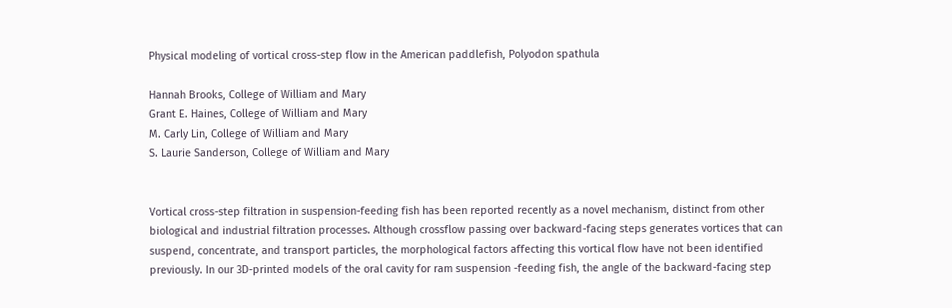Physical modeling of vortical cross-step flow in the American paddlefish, Polyodon spathula

Hannah Brooks, College of William and Mary
Grant E. Haines, College of William and Mary
M. Carly Lin, College of William and Mary
S. Laurie Sanderson, College of William and Mary


Vortical cross-step filtration in suspension-feeding fish has been reported recently as a novel mechanism, distinct from other biological and industrial filtration processes. Although crossflow passing over backward-facing steps generates vortices that can suspend, concentrate, and transport particles, the morphological factors affecting this vortical flow have not been identified previously. In our 3D-printed models of the oral cavity for ram suspension -feeding fish, the angle of the backward-facing step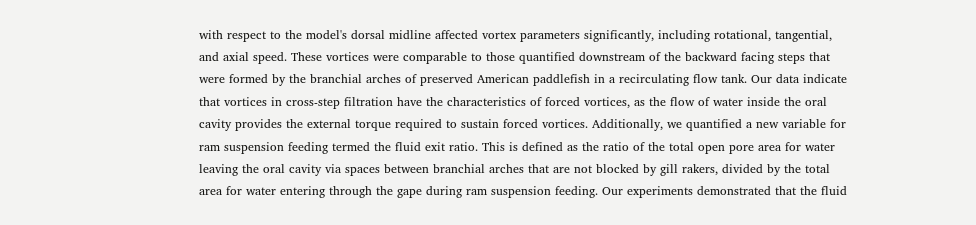with respect to the model's dorsal midline affected vortex parameters significantly, including rotational, tangential, and axial speed. These vortices were comparable to those quantified downstream of the backward facing steps that were formed by the branchial arches of preserved American paddlefish in a recirculating flow tank. Our data indicate that vortices in cross-step filtration have the characteristics of forced vortices, as the flow of water inside the oral cavity provides the external torque required to sustain forced vortices. Additionally, we quantified a new variable for ram suspension feeding termed the fluid exit ratio. This is defined as the ratio of the total open pore area for water leaving the oral cavity via spaces between branchial arches that are not blocked by gill rakers, divided by the total area for water entering through the gape during ram suspension feeding. Our experiments demonstrated that the fluid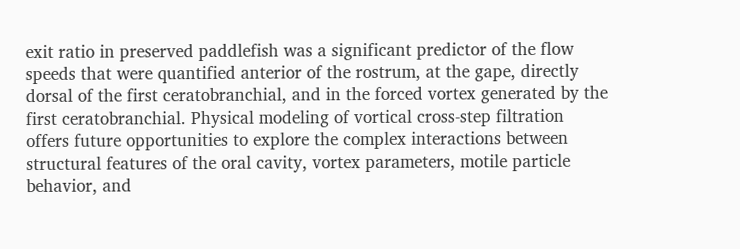exit ratio in preserved paddlefish was a significant predictor of the flow speeds that were quantified anterior of the rostrum, at the gape, directly dorsal of the first ceratobranchial, and in the forced vortex generated by the first ceratobranchial. Physical modeling of vortical cross-step filtration offers future opportunities to explore the complex interactions between structural features of the oral cavity, vortex parameters, motile particle behavior, and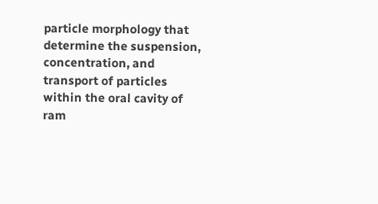particle morphology that determine the suspension, concentration, and transport of particles within the oral cavity of ram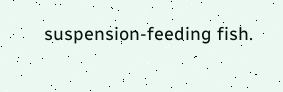suspension-feeding fish.